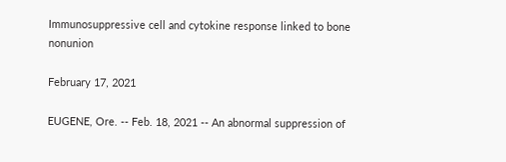Immunosuppressive cell and cytokine response linked to bone nonunion

February 17, 2021

EUGENE, Ore. -- Feb. 18, 2021 -- An abnormal suppression of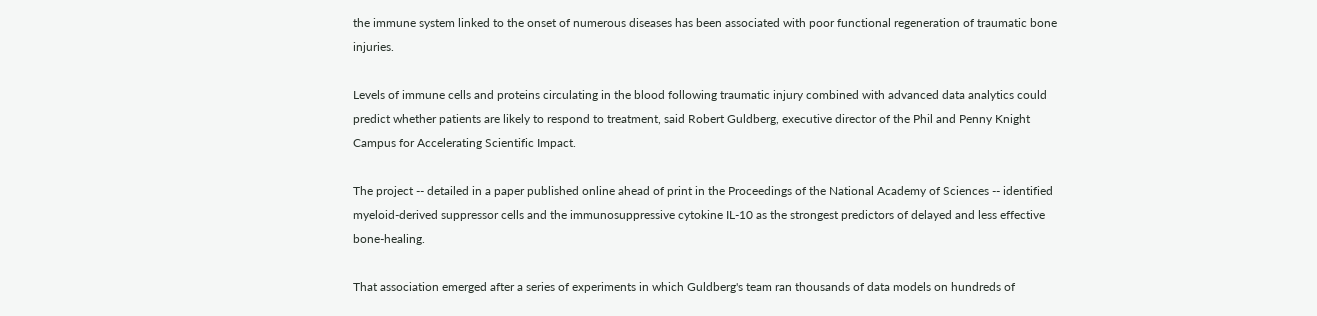the immune system linked to the onset of numerous diseases has been associated with poor functional regeneration of traumatic bone injuries.

Levels of immune cells and proteins circulating in the blood following traumatic injury combined with advanced data analytics could predict whether patients are likely to respond to treatment, said Robert Guldberg, executive director of the Phil and Penny Knight Campus for Accelerating Scientific Impact.

The project -- detailed in a paper published online ahead of print in the Proceedings of the National Academy of Sciences -- identified myeloid-derived suppressor cells and the immunosuppressive cytokine IL-10 as the strongest predictors of delayed and less effective bone-healing.

That association emerged after a series of experiments in which Guldberg's team ran thousands of data models on hundreds of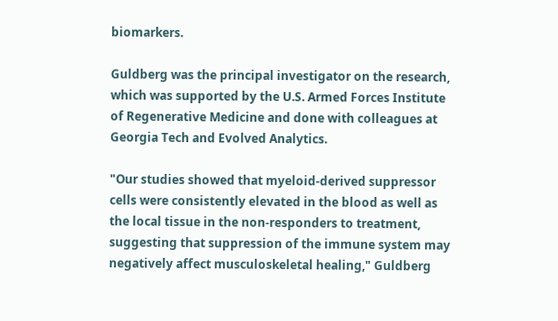biomarkers.

Guldberg was the principal investigator on the research, which was supported by the U.S. Armed Forces Institute of Regenerative Medicine and done with colleagues at Georgia Tech and Evolved Analytics.

"Our studies showed that myeloid-derived suppressor cells were consistently elevated in the blood as well as the local tissue in the non-responders to treatment, suggesting that suppression of the immune system may negatively affect musculoskeletal healing," Guldberg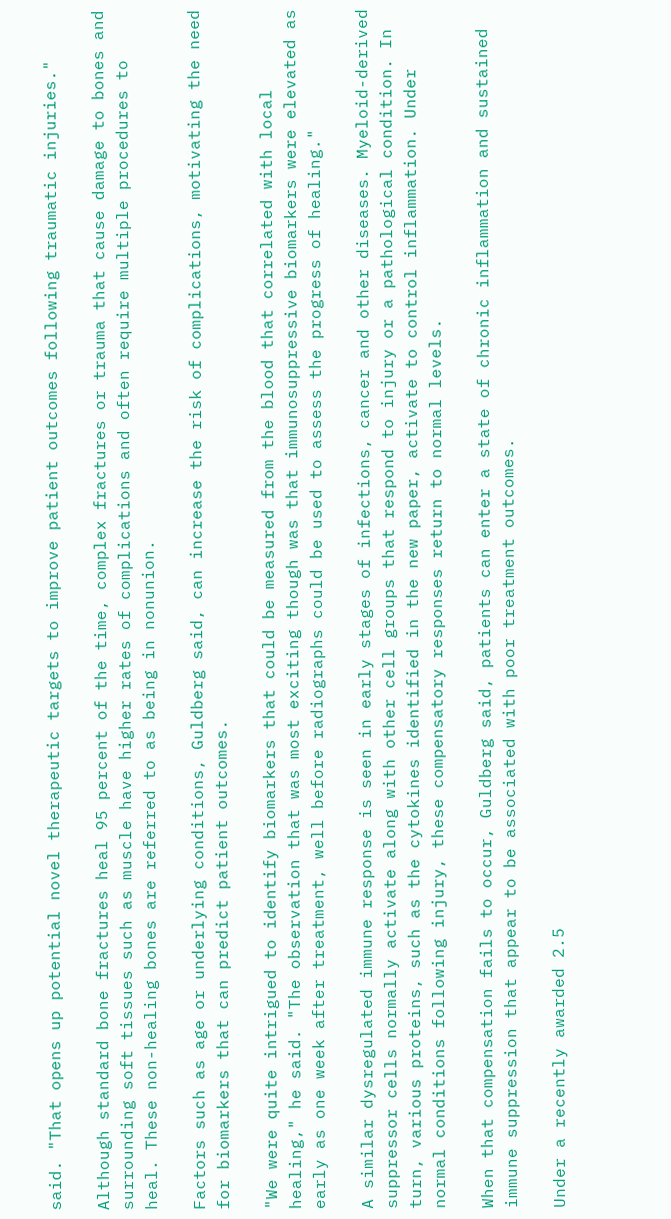said. "That opens up potential novel therapeutic targets to improve patient outcomes following traumatic injuries."

Although standard bone fractures heal 95 percent of the time, complex fractures or trauma that cause damage to bones and surrounding soft tissues such as muscle have higher rates of complications and often require multiple procedures to heal. These non-healing bones are referred to as being in nonunion.

Factors such as age or underlying conditions, Guldberg said, can increase the risk of complications, motivating the need for biomarkers that can predict patient outcomes.

"We were quite intrigued to identify biomarkers that could be measured from the blood that correlated with local healing," he said. "The observation that was most exciting though was that immunosuppressive biomarkers were elevated as early as one week after treatment, well before radiographs could be used to assess the progress of healing."

A similar dysregulated immune response is seen in early stages of infections, cancer and other diseases. Myeloid-derived suppressor cells normally activate along with other cell groups that respond to injury or a pathological condition. In turn, various proteins, such as the cytokines identified in the new paper, activate to control inflammation. Under normal conditions following injury, these compensatory responses return to normal levels.

When that compensation fails to occur, Guldberg said, patients can enter a state of chronic inflammation and sustained immune suppression that appear to be associated with poor treatment outcomes.

Under a recently awarded 2.5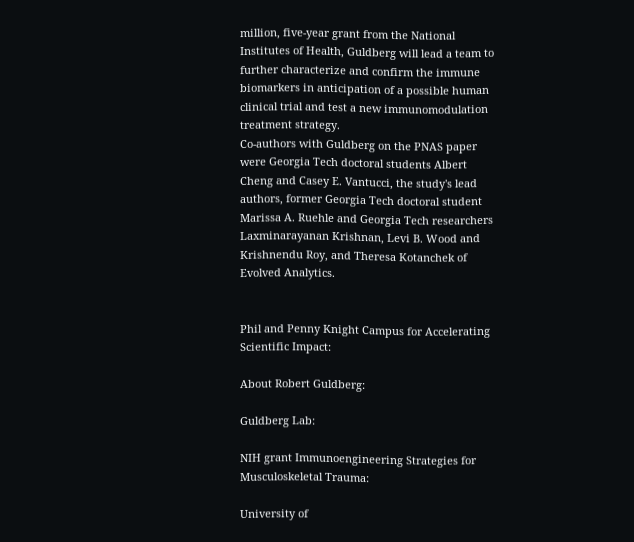million, five-year grant from the National Institutes of Health, Guldberg will lead a team to further characterize and confirm the immune biomarkers in anticipation of a possible human clinical trial and test a new immunomodulation treatment strategy.
Co-authors with Guldberg on the PNAS paper were Georgia Tech doctoral students Albert Cheng and Casey E. Vantucci, the study's lead authors, former Georgia Tech doctoral student Marissa A. Ruehle and Georgia Tech researchers Laxminarayanan Krishnan, Levi B. Wood and Krishnendu Roy, and Theresa Kotanchek of Evolved Analytics.


Phil and Penny Knight Campus for Accelerating Scientific Impact:

About Robert Guldberg:

Guldberg Lab:

NIH grant Immunoengineering Strategies for Musculoskeletal Trauma:

University of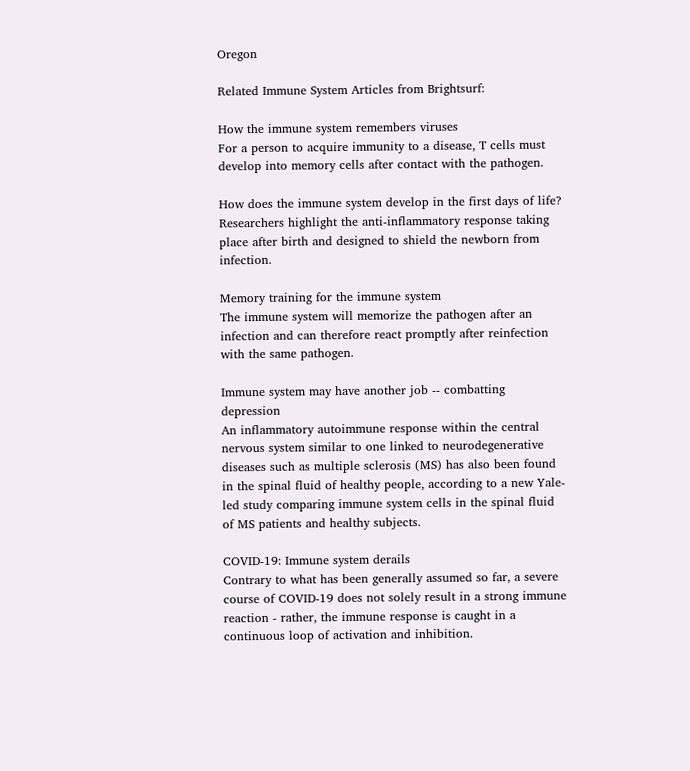Oregon

Related Immune System Articles from Brightsurf:

How the immune system remembers viruses
For a person to acquire immunity to a disease, T cells must develop into memory cells after contact with the pathogen.

How does the immune system develop in the first days of life?
Researchers highlight the anti-inflammatory response taking place after birth and designed to shield the newborn from infection.

Memory training for the immune system
The immune system will memorize the pathogen after an infection and can therefore react promptly after reinfection with the same pathogen.

Immune system may have another job -- combatting depression
An inflammatory autoimmune response within the central nervous system similar to one linked to neurodegenerative diseases such as multiple sclerosis (MS) has also been found in the spinal fluid of healthy people, according to a new Yale-led study comparing immune system cells in the spinal fluid of MS patients and healthy subjects.

COVID-19: Immune system derails
Contrary to what has been generally assumed so far, a severe course of COVID-19 does not solely result in a strong immune reaction - rather, the immune response is caught in a continuous loop of activation and inhibition.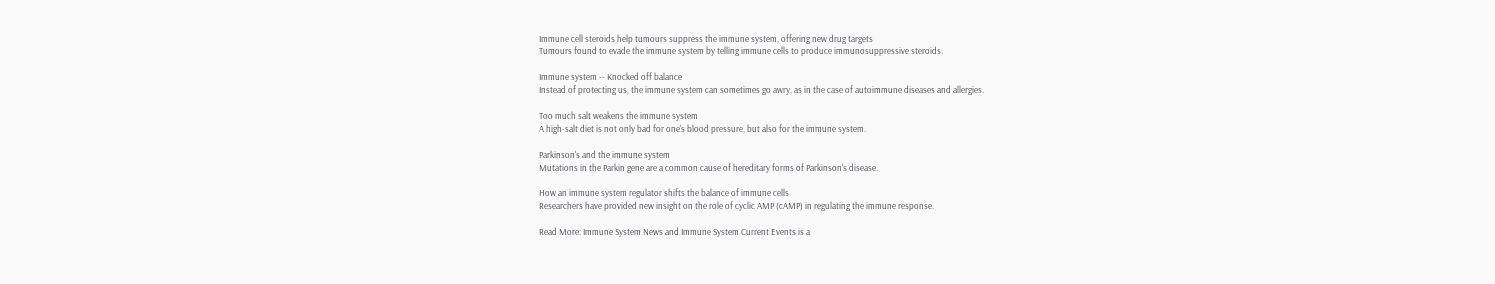Immune cell steroids help tumours suppress the immune system, offering new drug targets
Tumours found to evade the immune system by telling immune cells to produce immunosuppressive steroids.

Immune system -- Knocked off balance
Instead of protecting us, the immune system can sometimes go awry, as in the case of autoimmune diseases and allergies.

Too much salt weakens the immune system
A high-salt diet is not only bad for one's blood pressure, but also for the immune system.

Parkinson's and the immune system
Mutations in the Parkin gene are a common cause of hereditary forms of Parkinson's disease.

How an immune system regulator shifts the balance of immune cells
Researchers have provided new insight on the role of cyclic AMP (cAMP) in regulating the immune response.

Read More: Immune System News and Immune System Current Events is a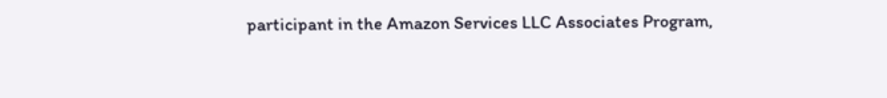participant in the Amazon Services LLC Associates Program,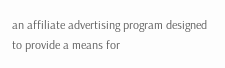an affiliate advertising program designed to provide a means for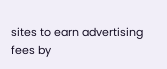sites to earn advertising fees by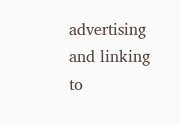advertising and linking to